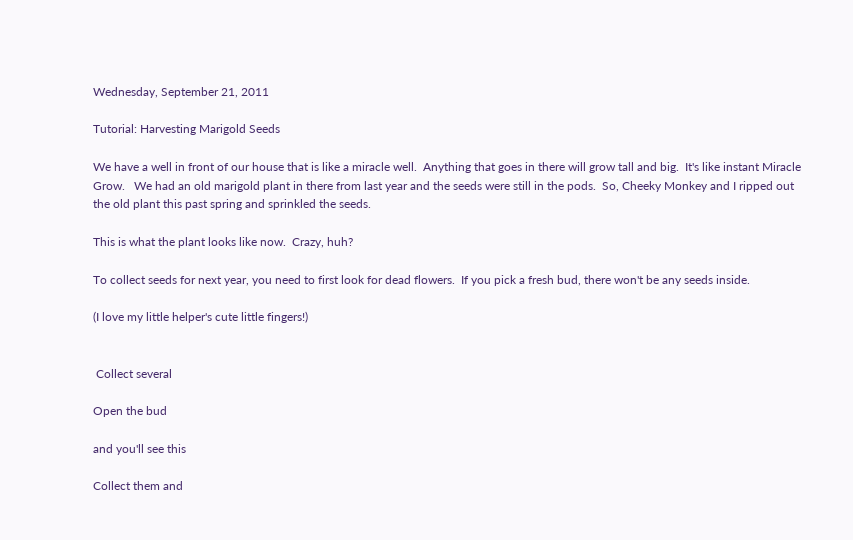Wednesday, September 21, 2011

Tutorial: Harvesting Marigold Seeds

We have a well in front of our house that is like a miracle well.  Anything that goes in there will grow tall and big.  It's like instant Miracle Grow.   We had an old marigold plant in there from last year and the seeds were still in the pods.  So, Cheeky Monkey and I ripped out the old plant this past spring and sprinkled the seeds.

This is what the plant looks like now.  Crazy, huh?

To collect seeds for next year, you need to first look for dead flowers.  If you pick a fresh bud, there won't be any seeds inside.

(I love my little helper's cute little fingers!)


 Collect several

Open the bud

and you'll see this

Collect them and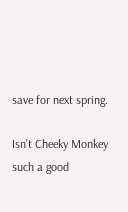save for next spring.

Isn't Cheeky Monkey such a good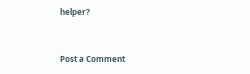helper?


Post a Comment